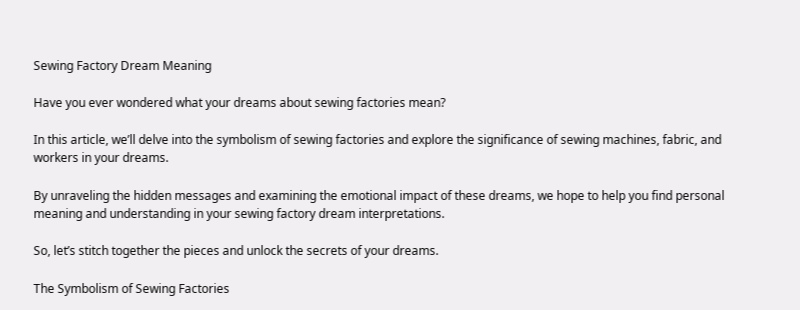Sewing Factory Dream Meaning

Have you ever wondered what your dreams about sewing factories mean?

In this article, we’ll delve into the symbolism of sewing factories and explore the significance of sewing machines, fabric, and workers in your dreams.

By unraveling the hidden messages and examining the emotional impact of these dreams, we hope to help you find personal meaning and understanding in your sewing factory dream interpretations.

So, let’s stitch together the pieces and unlock the secrets of your dreams.

The Symbolism of Sewing Factories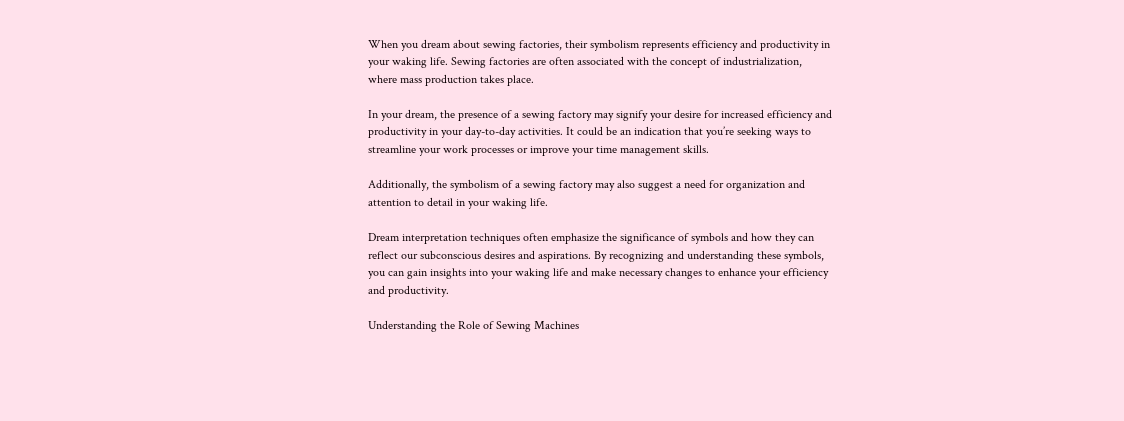When you dream about sewing factories, their symbolism represents efficiency and productivity in your waking life. Sewing factories are often associated with the concept of industrialization, where mass production takes place.

In your dream, the presence of a sewing factory may signify your desire for increased efficiency and productivity in your day-to-day activities. It could be an indication that you’re seeking ways to streamline your work processes or improve your time management skills.

Additionally, the symbolism of a sewing factory may also suggest a need for organization and attention to detail in your waking life.

Dream interpretation techniques often emphasize the significance of symbols and how they can reflect our subconscious desires and aspirations. By recognizing and understanding these symbols, you can gain insights into your waking life and make necessary changes to enhance your efficiency and productivity.

Understanding the Role of Sewing Machines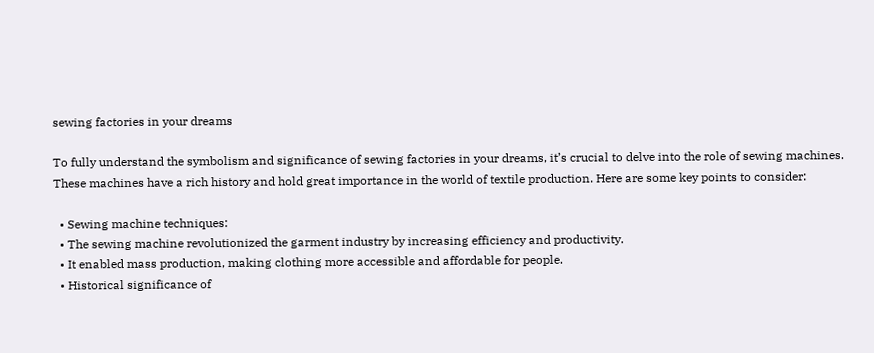sewing factories in your dreams

To fully understand the symbolism and significance of sewing factories in your dreams, it’s crucial to delve into the role of sewing machines. These machines have a rich history and hold great importance in the world of textile production. Here are some key points to consider:

  • Sewing machine techniques:
  • The sewing machine revolutionized the garment industry by increasing efficiency and productivity.
  • It enabled mass production, making clothing more accessible and affordable for people.
  • Historical significance of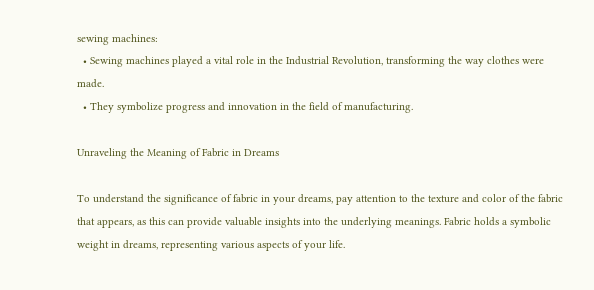sewing machines:
  • Sewing machines played a vital role in the Industrial Revolution, transforming the way clothes were made.
  • They symbolize progress and innovation in the field of manufacturing.

Unraveling the Meaning of Fabric in Dreams

To understand the significance of fabric in your dreams, pay attention to the texture and color of the fabric that appears, as this can provide valuable insights into the underlying meanings. Fabric holds a symbolic weight in dreams, representing various aspects of your life.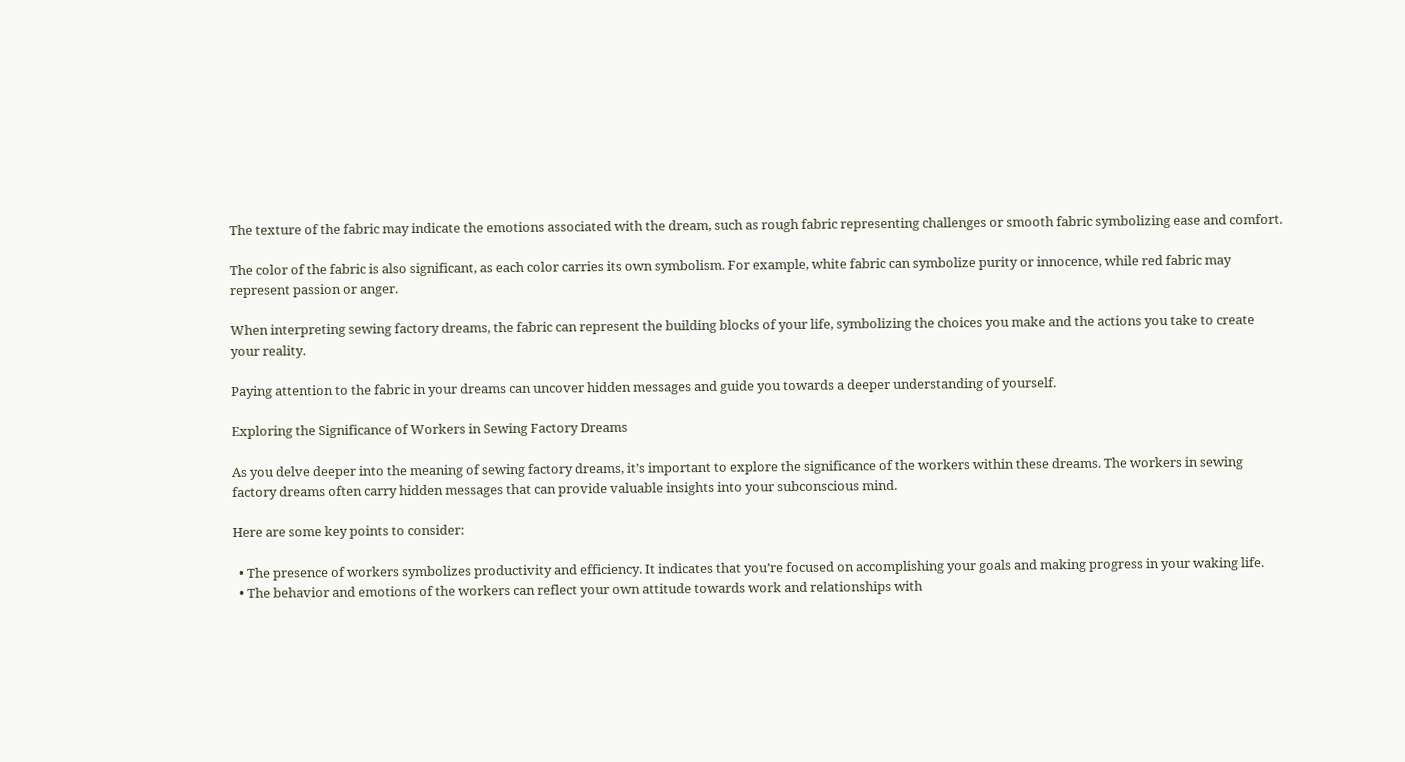The texture of the fabric may indicate the emotions associated with the dream, such as rough fabric representing challenges or smooth fabric symbolizing ease and comfort.

The color of the fabric is also significant, as each color carries its own symbolism. For example, white fabric can symbolize purity or innocence, while red fabric may represent passion or anger.

When interpreting sewing factory dreams, the fabric can represent the building blocks of your life, symbolizing the choices you make and the actions you take to create your reality.

Paying attention to the fabric in your dreams can uncover hidden messages and guide you towards a deeper understanding of yourself.

Exploring the Significance of Workers in Sewing Factory Dreams

As you delve deeper into the meaning of sewing factory dreams, it’s important to explore the significance of the workers within these dreams. The workers in sewing factory dreams often carry hidden messages that can provide valuable insights into your subconscious mind.

Here are some key points to consider:

  • The presence of workers symbolizes productivity and efficiency. It indicates that you’re focused on accomplishing your goals and making progress in your waking life.
  • The behavior and emotions of the workers can reflect your own attitude towards work and relationships with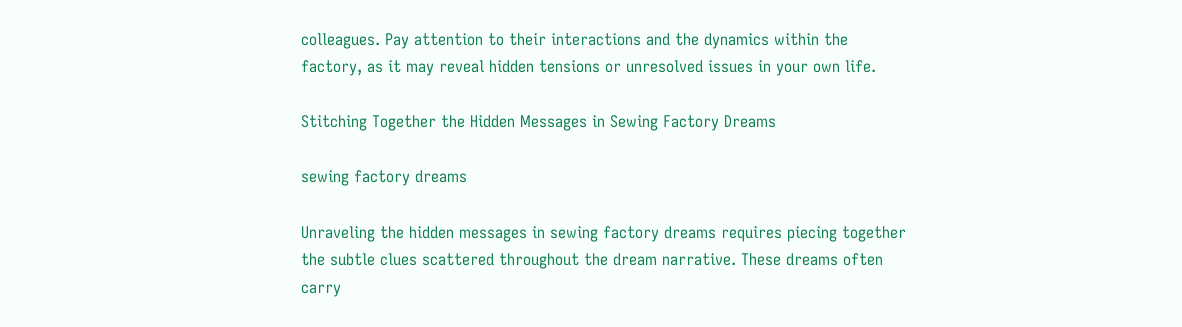colleagues. Pay attention to their interactions and the dynamics within the factory, as it may reveal hidden tensions or unresolved issues in your own life.

Stitching Together the Hidden Messages in Sewing Factory Dreams

sewing factory dreams

Unraveling the hidden messages in sewing factory dreams requires piecing together the subtle clues scattered throughout the dream narrative. These dreams often carry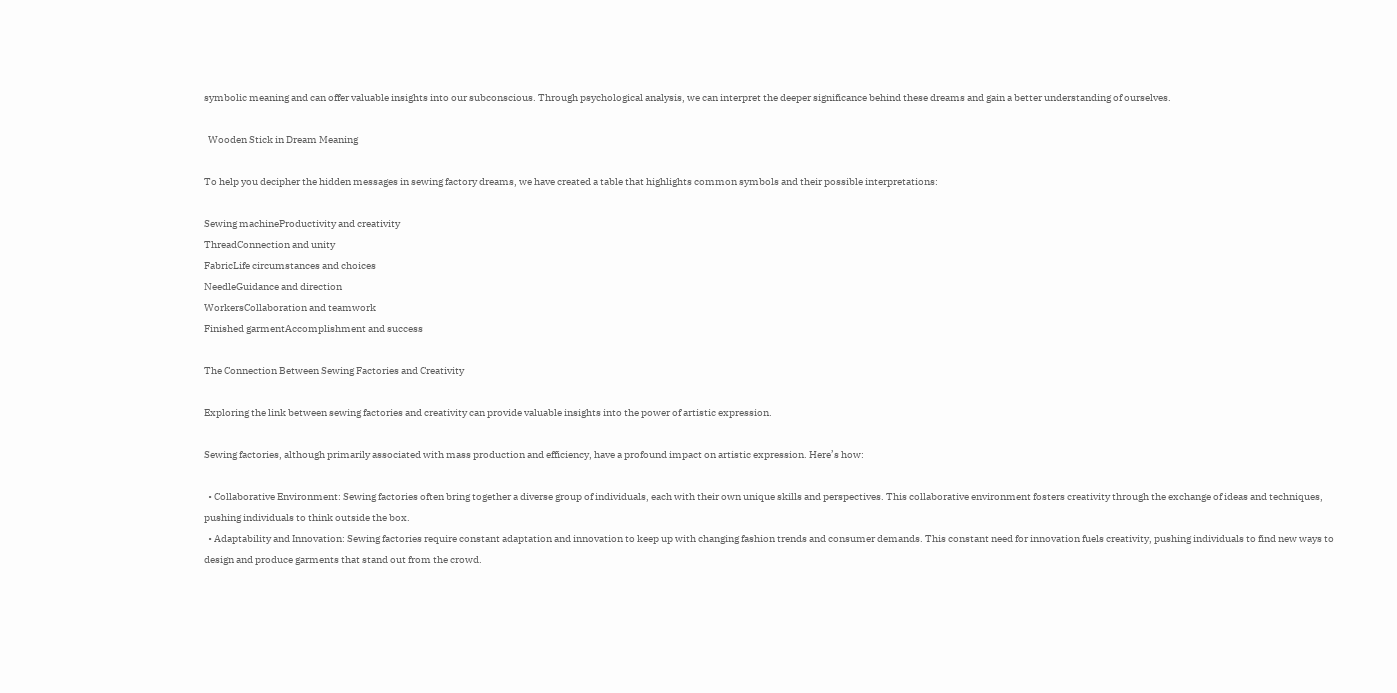symbolic meaning and can offer valuable insights into our subconscious. Through psychological analysis, we can interpret the deeper significance behind these dreams and gain a better understanding of ourselves.

  Wooden Stick in Dream Meaning

To help you decipher the hidden messages in sewing factory dreams, we have created a table that highlights common symbols and their possible interpretations:

Sewing machineProductivity and creativity
ThreadConnection and unity
FabricLife circumstances and choices
NeedleGuidance and direction
WorkersCollaboration and teamwork
Finished garmentAccomplishment and success

The Connection Between Sewing Factories and Creativity

Exploring the link between sewing factories and creativity can provide valuable insights into the power of artistic expression.

Sewing factories, although primarily associated with mass production and efficiency, have a profound impact on artistic expression. Here’s how:

  • Collaborative Environment: Sewing factories often bring together a diverse group of individuals, each with their own unique skills and perspectives. This collaborative environment fosters creativity through the exchange of ideas and techniques, pushing individuals to think outside the box.
  • Adaptability and Innovation: Sewing factories require constant adaptation and innovation to keep up with changing fashion trends and consumer demands. This constant need for innovation fuels creativity, pushing individuals to find new ways to design and produce garments that stand out from the crowd.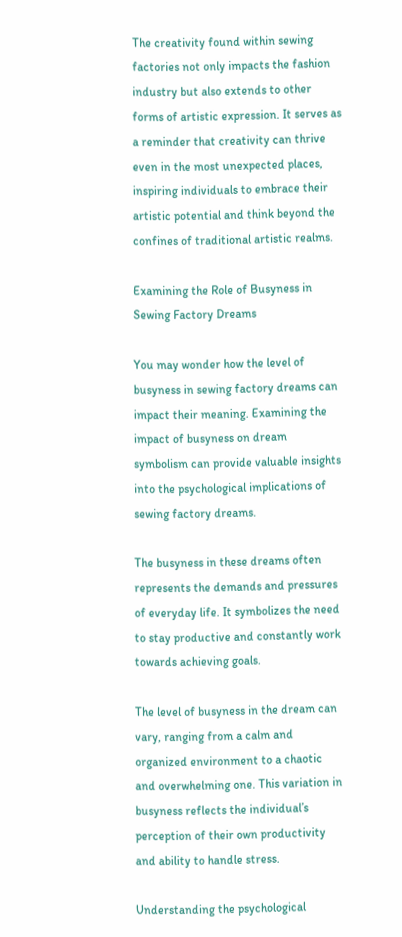The creativity found within sewing factories not only impacts the fashion industry but also extends to other forms of artistic expression. It serves as a reminder that creativity can thrive even in the most unexpected places, inspiring individuals to embrace their artistic potential and think beyond the confines of traditional artistic realms.

Examining the Role of Busyness in Sewing Factory Dreams

You may wonder how the level of busyness in sewing factory dreams can impact their meaning. Examining the impact of busyness on dream symbolism can provide valuable insights into the psychological implications of sewing factory dreams.

The busyness in these dreams often represents the demands and pressures of everyday life. It symbolizes the need to stay productive and constantly work towards achieving goals.

The level of busyness in the dream can vary, ranging from a calm and organized environment to a chaotic and overwhelming one. This variation in busyness reflects the individual’s perception of their own productivity and ability to handle stress.

Understanding the psychological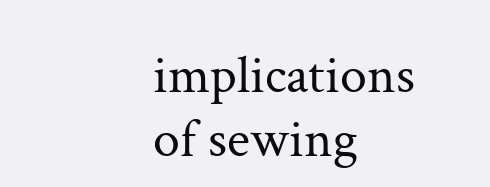implications of sewing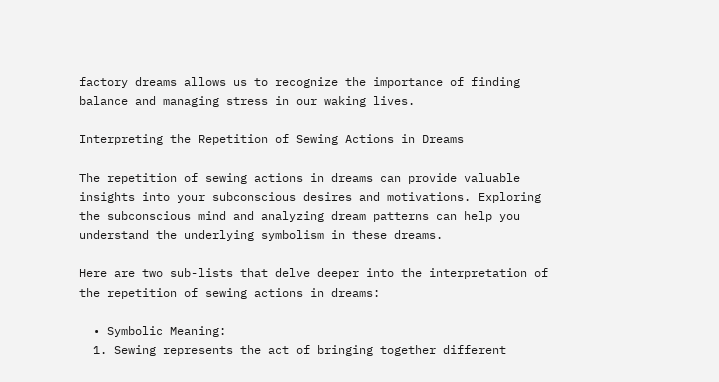factory dreams allows us to recognize the importance of finding balance and managing stress in our waking lives.

Interpreting the Repetition of Sewing Actions in Dreams

The repetition of sewing actions in dreams can provide valuable insights into your subconscious desires and motivations. Exploring the subconscious mind and analyzing dream patterns can help you understand the underlying symbolism in these dreams.

Here are two sub-lists that delve deeper into the interpretation of the repetition of sewing actions in dreams:

  • Symbolic Meaning:
  1. Sewing represents the act of bringing together different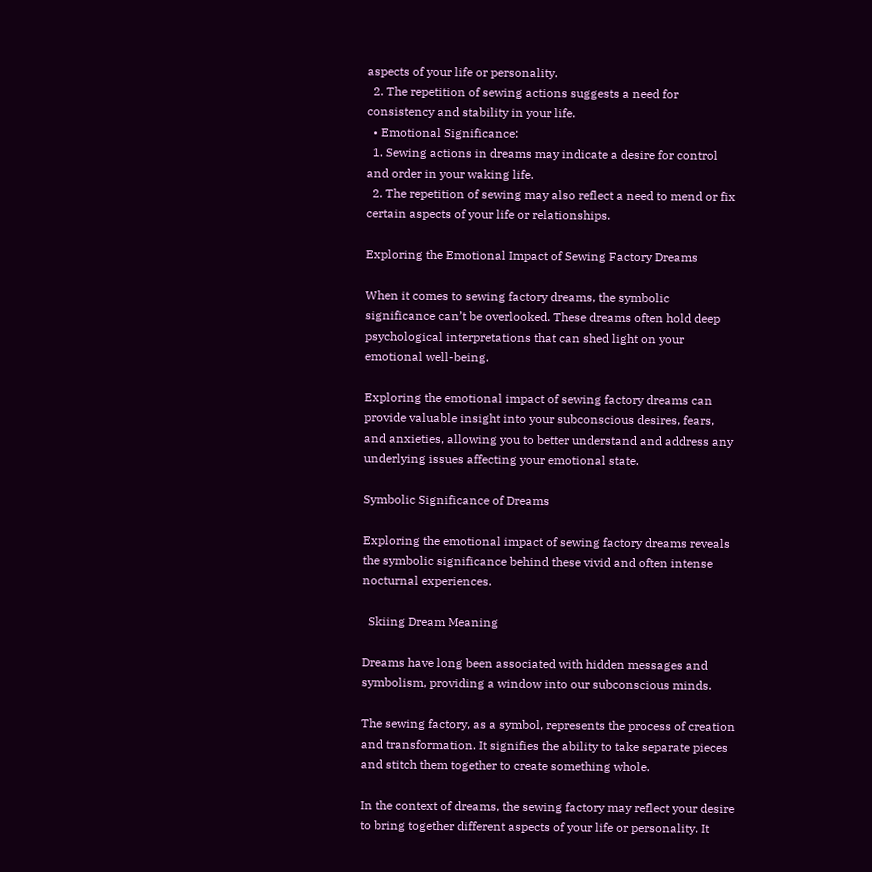aspects of your life or personality.
  2. The repetition of sewing actions suggests a need for consistency and stability in your life.
  • Emotional Significance:
  1. Sewing actions in dreams may indicate a desire for control and order in your waking life.
  2. The repetition of sewing may also reflect a need to mend or fix certain aspects of your life or relationships.

Exploring the Emotional Impact of Sewing Factory Dreams

When it comes to sewing factory dreams, the symbolic significance can’t be overlooked. These dreams often hold deep psychological interpretations that can shed light on your emotional well-being.

Exploring the emotional impact of sewing factory dreams can provide valuable insight into your subconscious desires, fears, and anxieties, allowing you to better understand and address any underlying issues affecting your emotional state.

Symbolic Significance of Dreams

Exploring the emotional impact of sewing factory dreams reveals the symbolic significance behind these vivid and often intense nocturnal experiences.

  Skiing Dream Meaning

Dreams have long been associated with hidden messages and symbolism, providing a window into our subconscious minds.

The sewing factory, as a symbol, represents the process of creation and transformation. It signifies the ability to take separate pieces and stitch them together to create something whole.

In the context of dreams, the sewing factory may reflect your desire to bring together different aspects of your life or personality. It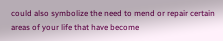could also symbolize the need to mend or repair certain areas of your life that have become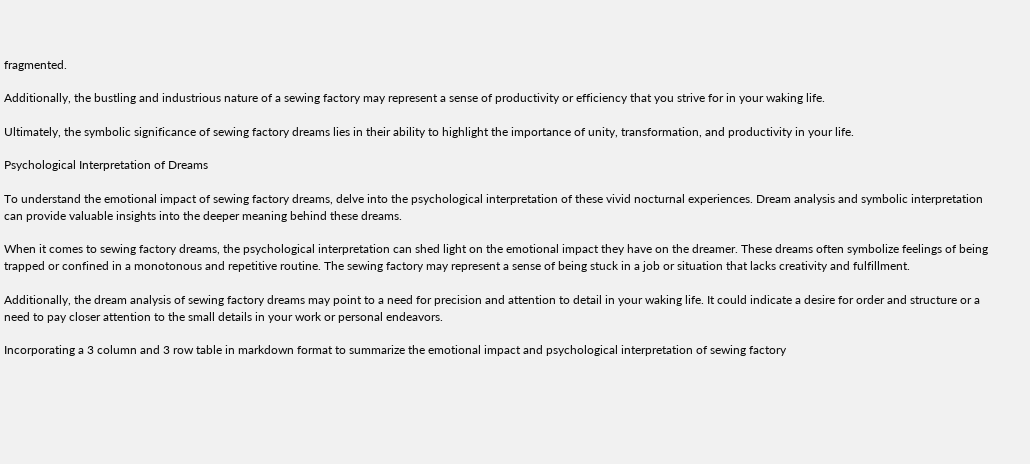fragmented.

Additionally, the bustling and industrious nature of a sewing factory may represent a sense of productivity or efficiency that you strive for in your waking life.

Ultimately, the symbolic significance of sewing factory dreams lies in their ability to highlight the importance of unity, transformation, and productivity in your life.

Psychological Interpretation of Dreams

To understand the emotional impact of sewing factory dreams, delve into the psychological interpretation of these vivid nocturnal experiences. Dream analysis and symbolic interpretation can provide valuable insights into the deeper meaning behind these dreams.

When it comes to sewing factory dreams, the psychological interpretation can shed light on the emotional impact they have on the dreamer. These dreams often symbolize feelings of being trapped or confined in a monotonous and repetitive routine. The sewing factory may represent a sense of being stuck in a job or situation that lacks creativity and fulfillment.

Additionally, the dream analysis of sewing factory dreams may point to a need for precision and attention to detail in your waking life. It could indicate a desire for order and structure or a need to pay closer attention to the small details in your work or personal endeavors.

Incorporating a 3 column and 3 row table in markdown format to summarize the emotional impact and psychological interpretation of sewing factory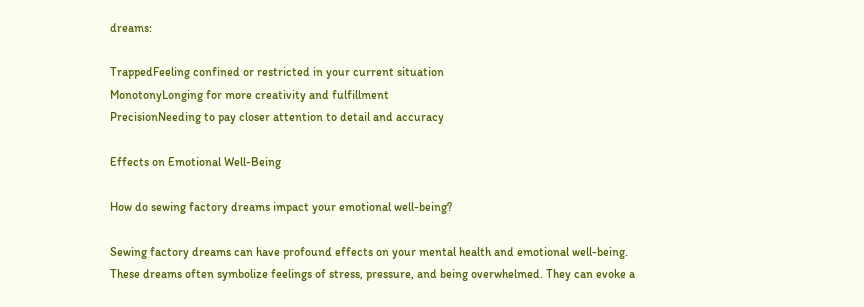dreams:

TrappedFeeling confined or restricted in your current situation
MonotonyLonging for more creativity and fulfillment
PrecisionNeeding to pay closer attention to detail and accuracy

Effects on Emotional Well-Being

How do sewing factory dreams impact your emotional well-being?

Sewing factory dreams can have profound effects on your mental health and emotional well-being. These dreams often symbolize feelings of stress, pressure, and being overwhelmed. They can evoke a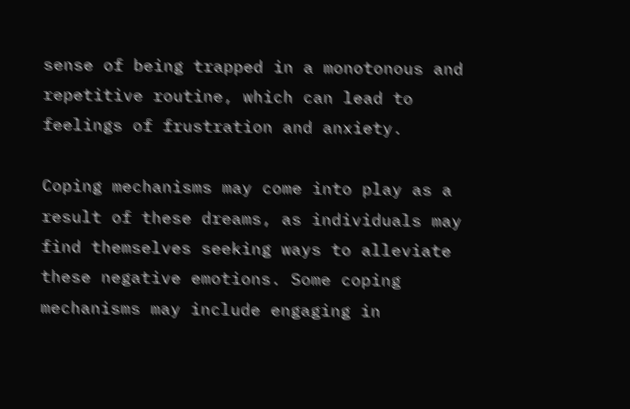sense of being trapped in a monotonous and repetitive routine, which can lead to feelings of frustration and anxiety.

Coping mechanisms may come into play as a result of these dreams, as individuals may find themselves seeking ways to alleviate these negative emotions. Some coping mechanisms may include engaging in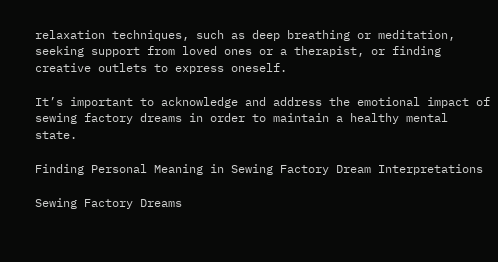relaxation techniques, such as deep breathing or meditation, seeking support from loved ones or a therapist, or finding creative outlets to express oneself.

It’s important to acknowledge and address the emotional impact of sewing factory dreams in order to maintain a healthy mental state.

Finding Personal Meaning in Sewing Factory Dream Interpretations

Sewing Factory Dreams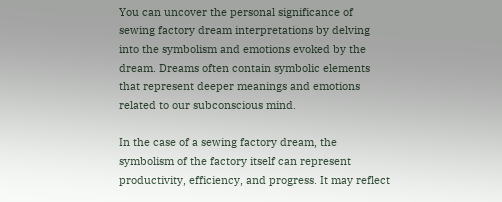You can uncover the personal significance of sewing factory dream interpretations by delving into the symbolism and emotions evoked by the dream. Dreams often contain symbolic elements that represent deeper meanings and emotions related to our subconscious mind.

In the case of a sewing factory dream, the symbolism of the factory itself can represent productivity, efficiency, and progress. It may reflect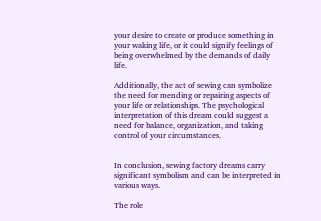your desire to create or produce something in your waking life, or it could signify feelings of being overwhelmed by the demands of daily life.

Additionally, the act of sewing can symbolize the need for mending or repairing aspects of your life or relationships. The psychological interpretation of this dream could suggest a need for balance, organization, and taking control of your circumstances.


In conclusion, sewing factory dreams carry significant symbolism and can be interpreted in various ways.

The role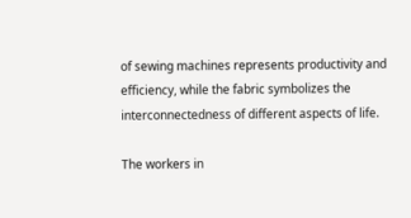of sewing machines represents productivity and efficiency, while the fabric symbolizes the interconnectedness of different aspects of life.

The workers in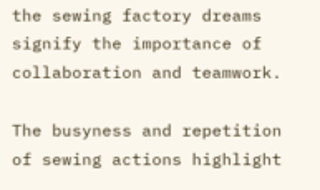the sewing factory dreams signify the importance of collaboration and teamwork.

The busyness and repetition of sewing actions highlight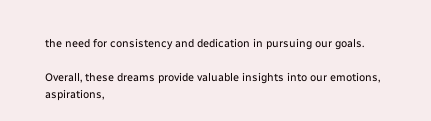the need for consistency and dedication in pursuing our goals.

Overall, these dreams provide valuable insights into our emotions, aspirations,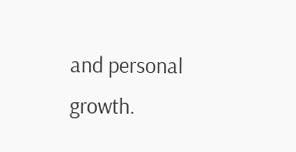and personal growth.